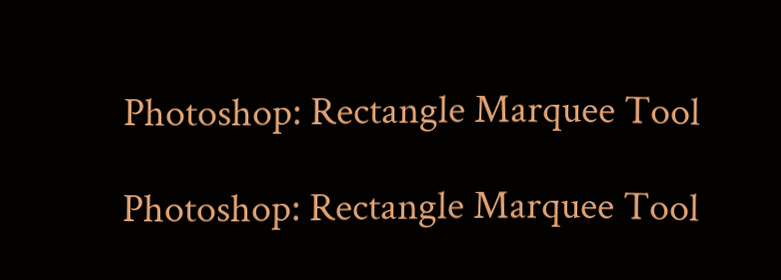Photoshop: Rectangle Marquee Tool

Photoshop: Rectangle Marquee Tool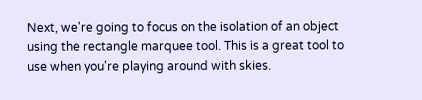Next, we're going to focus on the isolation of an object using the rectangle marquee tool. This is a great tool to use when you're playing around with skies.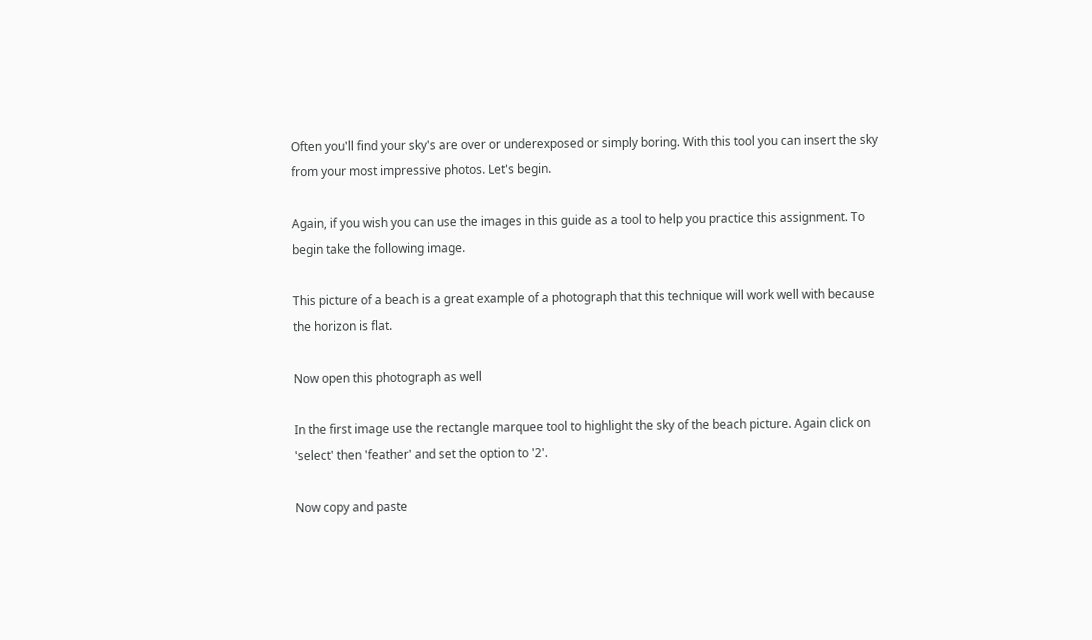Often you'll find your sky's are over or underexposed or simply boring. With this tool you can insert the sky from your most impressive photos. Let's begin.

Again, if you wish you can use the images in this guide as a tool to help you practice this assignment. To begin take the following image.

This picture of a beach is a great example of a photograph that this technique will work well with because the horizon is flat.

Now open this photograph as well

In the first image use the rectangle marquee tool to highlight the sky of the beach picture. Again click on 'select' then 'feather' and set the option to '2'.

Now copy and paste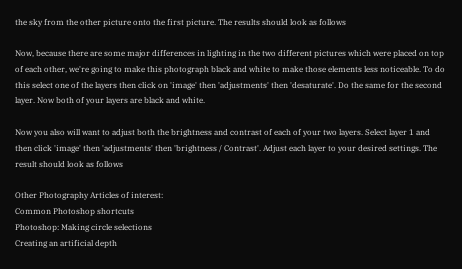the sky from the other picture onto the first picture. The results should look as follows

Now, because there are some major differences in lighting in the two different pictures which were placed on top of each other, we're going to make this photograph black and white to make those elements less noticeable. To do this select one of the layers then click on 'image' then 'adjustments' then 'desaturate'. Do the same for the second layer. Now both of your layers are black and white.

Now you also will want to adjust both the brightness and contrast of each of your two layers. Select layer 1 and then click 'image' then 'adjustments' then 'brightness / Contrast'. Adjust each layer to your desired settings. The result should look as follows

Other Photography Articles of interest:
Common Photoshop shortcuts
Photoshop: Making circle selections
Creating an artificial depth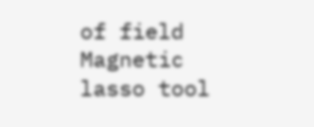of field
Magnetic lasso tool